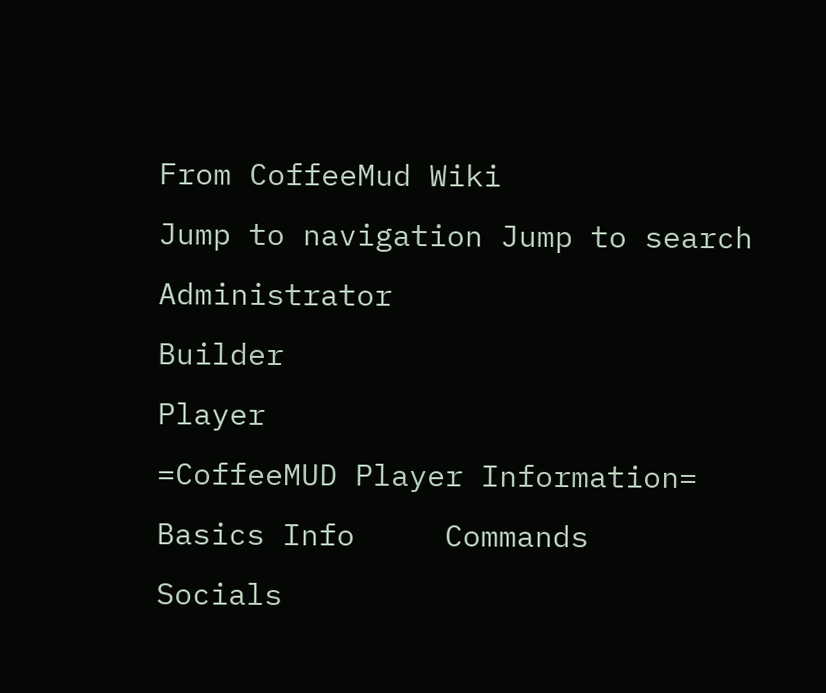From CoffeeMud Wiki
Jump to navigation Jump to search
Administrator                                                  Builder                                                              Player
=CoffeeMUD Player Information=
Basics Info     Commands     Socials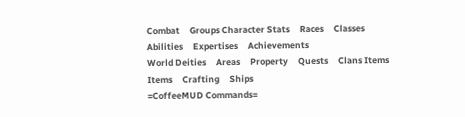Combat     Groups Character Stats     Races     Classes     Abilities     Expertises     Achievements
World Deities     Areas     Property     Quests     Clans Items Items     Crafting     Ships
=CoffeeMUD Commands=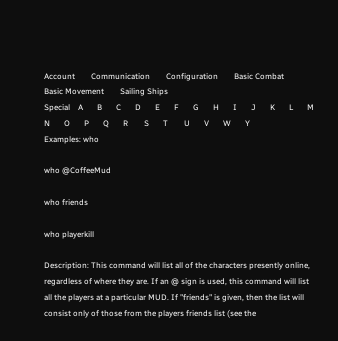Account        Communication        Configuration        Basic Combat        Basic Movement        Sailing Ships
Special    A       B       C       D       E       F       G       H       I       J       K       L       M        N       O       P       Q       R        S       T        U       V       W       Y
Examples: who

who @CoffeeMud

who friends

who playerkill

Description: This command will list all of the characters presently online, regardless of where they are. If an @ sign is used, this command will list all the players at a particular MUD. If "friends" is given, then the list will consist only of those from the players friends list (see the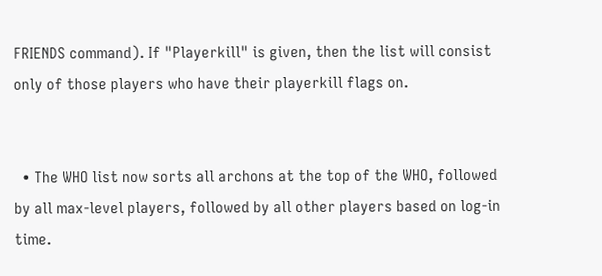FRIENDS command). If "Playerkill" is given, then the list will consist only of those players who have their playerkill flags on.


  • The WHO list now sorts all archons at the top of the WHO, followed by all max-level players, followed by all other players based on log-in time.